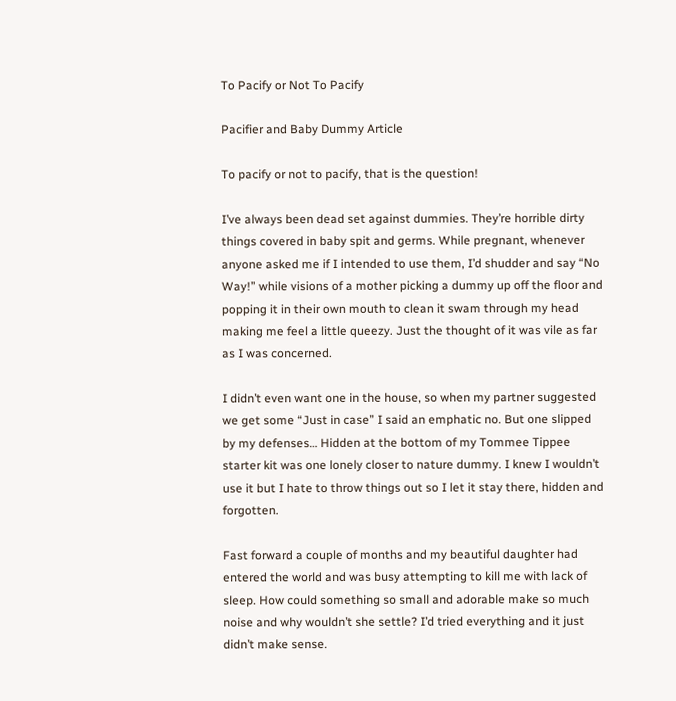To Pacify or Not To Pacify

Pacifier and Baby Dummy Article

To pacify or not to pacify, that is the question!

I’ve always been dead set against dummies. They’re horrible dirty things covered in baby spit and germs. While pregnant, whenever anyone asked me if I intended to use them, I’d shudder and say “No Way!” while visions of a mother picking a dummy up off the floor and popping it in their own mouth to clean it swam through my head making me feel a little queezy. Just the thought of it was vile as far as I was concerned.

I didn’t even want one in the house, so when my partner suggested we get some “Just in case” I said an emphatic no. But one slipped by my defenses… Hidden at the bottom of my Tommee Tippee starter kit was one lonely closer to nature dummy. I knew I wouldn’t use it but I hate to throw things out so I let it stay there, hidden and forgotten.

Fast forward a couple of months and my beautiful daughter had entered the world and was busy attempting to kill me with lack of sleep. How could something so small and adorable make so much noise and why wouldn’t she settle? I’d tried everything and it just didn’t make sense.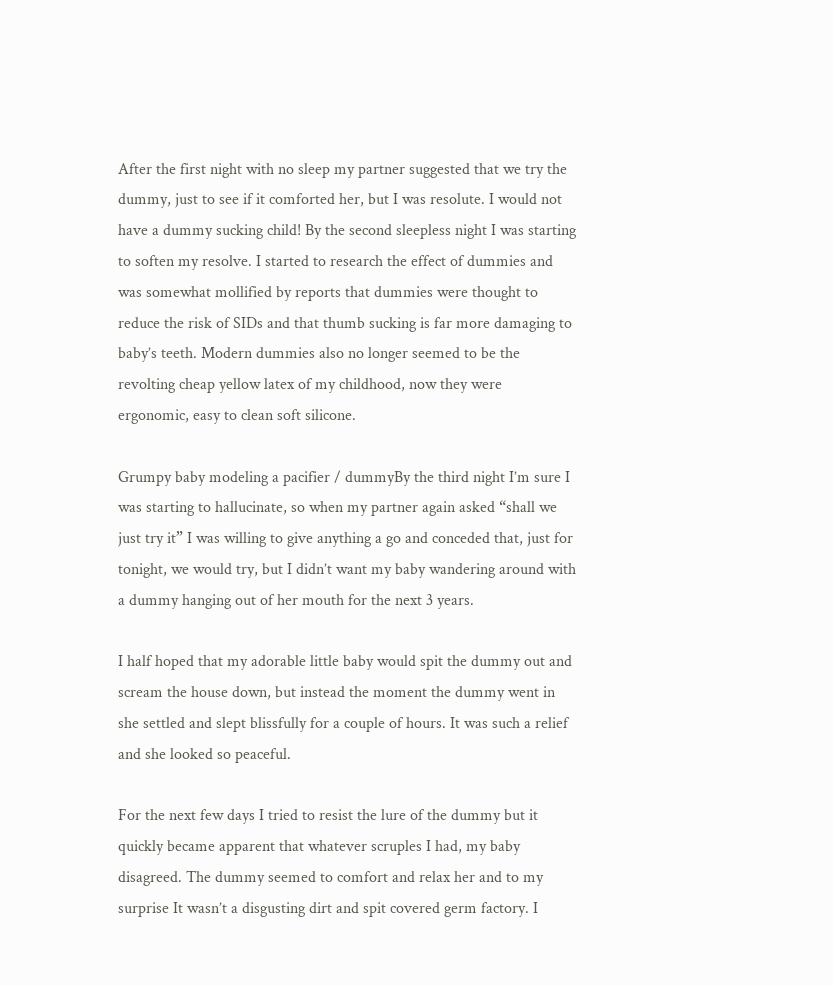After the first night with no sleep my partner suggested that we try the dummy, just to see if it comforted her, but I was resolute. I would not have a dummy sucking child! By the second sleepless night I was starting to soften my resolve. I started to research the effect of dummies and was somewhat mollified by reports that dummies were thought to reduce the risk of SIDs and that thumb sucking is far more damaging to baby’s teeth. Modern dummies also no longer seemed to be the revolting cheap yellow latex of my childhood, now they were ergonomic, easy to clean soft silicone.

Grumpy baby modeling a pacifier / dummyBy the third night I’m sure I was starting to hallucinate, so when my partner again asked “shall we just try it” I was willing to give anything a go and conceded that, just for tonight, we would try, but I didn’t want my baby wandering around with a dummy hanging out of her mouth for the next 3 years.

I half hoped that my adorable little baby would spit the dummy out and scream the house down, but instead the moment the dummy went in she settled and slept blissfully for a couple of hours. It was such a relief and she looked so peaceful.

For the next few days I tried to resist the lure of the dummy but it quickly became apparent that whatever scruples I had, my baby disagreed. The dummy seemed to comfort and relax her and to my surprise It wasn’t a disgusting dirt and spit covered germ factory. I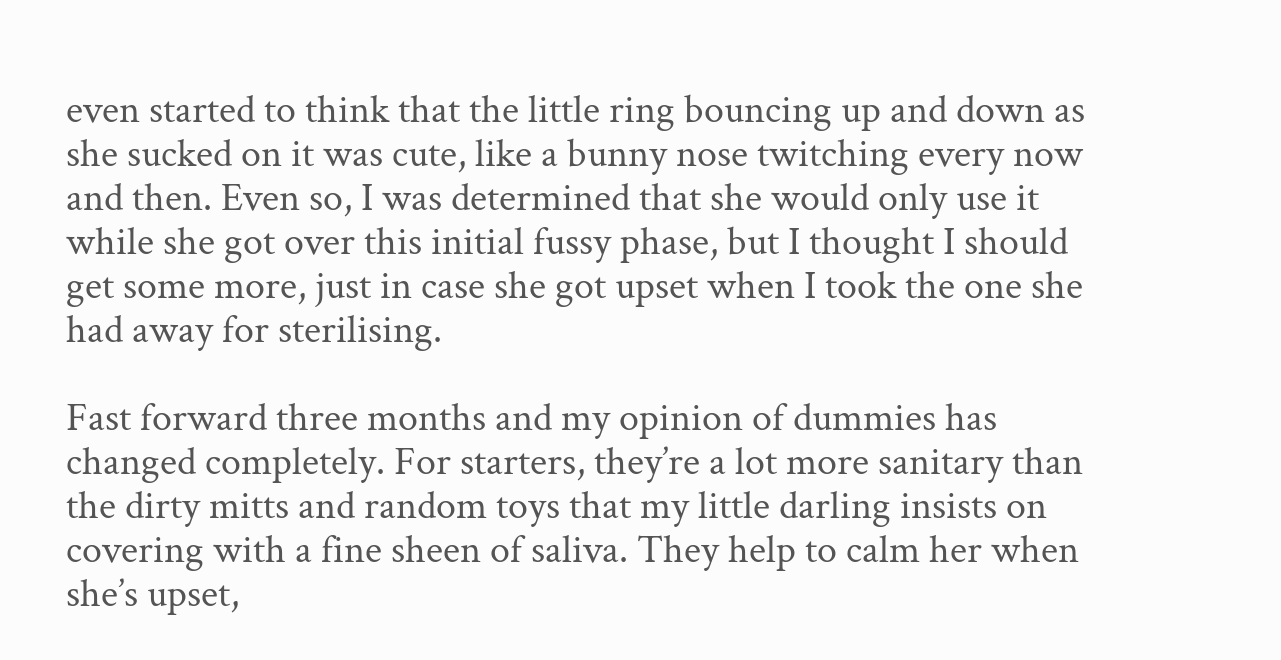even started to think that the little ring bouncing up and down as she sucked on it was cute, like a bunny nose twitching every now and then. Even so, I was determined that she would only use it while she got over this initial fussy phase, but I thought I should get some more, just in case she got upset when I took the one she had away for sterilising.

Fast forward three months and my opinion of dummies has changed completely. For starters, they’re a lot more sanitary than the dirty mitts and random toys that my little darling insists on covering with a fine sheen of saliva. They help to calm her when she’s upset,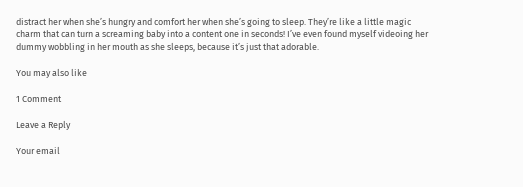distract her when she’s hungry and comfort her when she’s going to sleep. They’re like a little magic charm that can turn a screaming baby into a content one in seconds! I’ve even found myself videoing her dummy wobbling in her mouth as she sleeps, because it’s just that adorable.

You may also like

1 Comment

Leave a Reply

Your email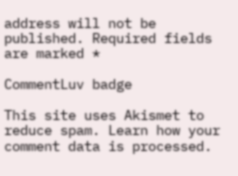address will not be published. Required fields are marked *

CommentLuv badge

This site uses Akismet to reduce spam. Learn how your comment data is processed.